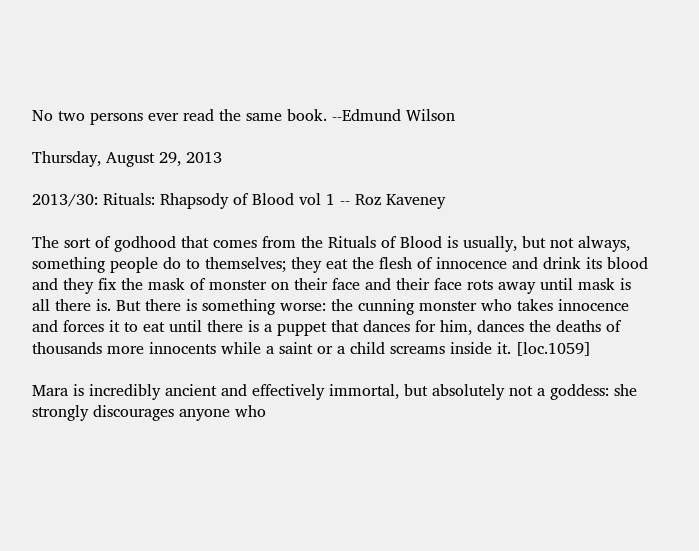No two persons ever read the same book. --Edmund Wilson

Thursday, August 29, 2013

2013/30: Rituals: Rhapsody of Blood vol 1 -- Roz Kaveney

The sort of godhood that comes from the Rituals of Blood is usually, but not always, something people do to themselves; they eat the flesh of innocence and drink its blood and they fix the mask of monster on their face and their face rots away until mask is all there is. But there is something worse: the cunning monster who takes innocence and forces it to eat until there is a puppet that dances for him, dances the deaths of thousands more innocents while a saint or a child screams inside it. [loc.1059]

Mara is incredibly ancient and effectively immortal, but absolutely not a goddess: she strongly discourages anyone who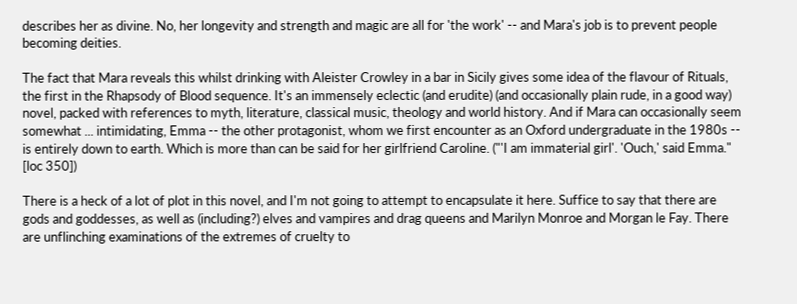describes her as divine. No, her longevity and strength and magic are all for 'the work' -- and Mara's job is to prevent people becoming deities.

The fact that Mara reveals this whilst drinking with Aleister Crowley in a bar in Sicily gives some idea of the flavour of Rituals, the first in the Rhapsody of Blood sequence. It's an immensely eclectic (and erudite) (and occasionally plain rude, in a good way) novel, packed with references to myth, literature, classical music, theology and world history. And if Mara can occasionally seem somewhat ... intimidating, Emma -- the other protagonist, whom we first encounter as an Oxford undergraduate in the 1980s -- is entirely down to earth. Which is more than can be said for her girlfriend Caroline. ("'I am immaterial girl'. 'Ouch,' said Emma." [loc 350])

There is a heck of a lot of plot in this novel, and I'm not going to attempt to encapsulate it here. Suffice to say that there are gods and goddesses, as well as (including?) elves and vampires and drag queens and Marilyn Monroe and Morgan le Fay. There are unflinching examinations of the extremes of cruelty to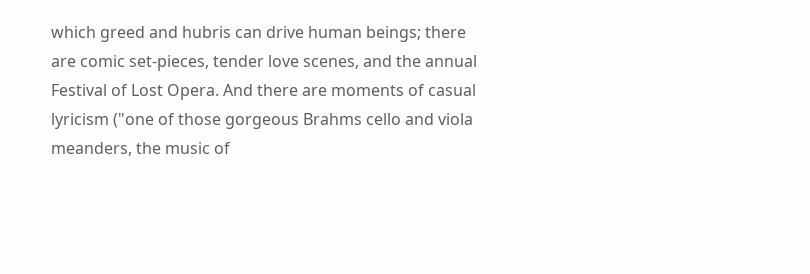which greed and hubris can drive human beings; there are comic set-pieces, tender love scenes, and the annual Festival of Lost Opera. And there are moments of casual lyricism ("one of those gorgeous Brahms cello and viola meanders, the music of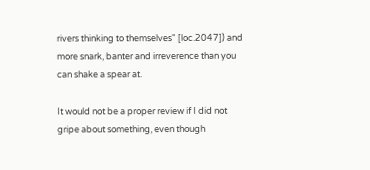rivers thinking to themselves" [loc.2047]) and more snark, banter and irreverence than you can shake a spear at.

It would not be a proper review if I did not gripe about something, even though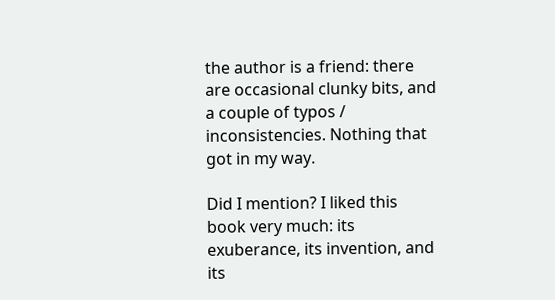the author is a friend: there are occasional clunky bits, and a couple of typos / inconsistencies. Nothing that got in my way.

Did I mention? I liked this book very much: its exuberance, its invention, and its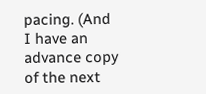pacing. (And I have an advance copy of the next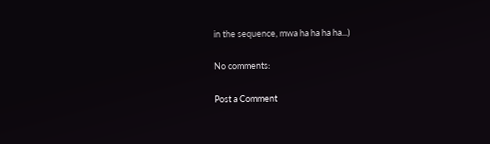in the sequence, mwa ha ha ha ha...)

No comments:

Post a Comment